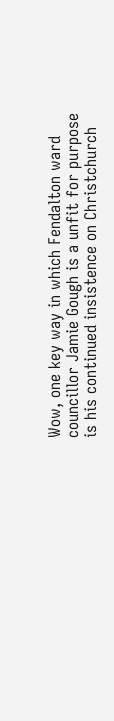Wow, one key way in which Fendalton ward councillor Jamie Gough is a unfit for purpose is his continued insistence on Christchurch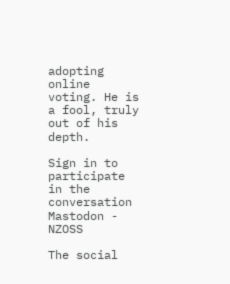adopting online voting. He is a fool, truly out of his depth.

Sign in to participate in the conversation
Mastodon - NZOSS

The social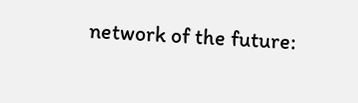network of the future: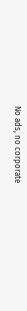No ads, no corporate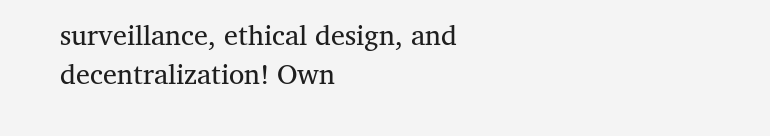surveillance, ethical design, and decentralization! Own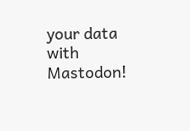your data with Mastodon!